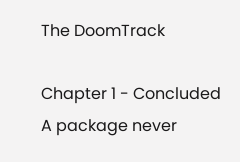The DoomTrack

Chapter 1 - Concluded
A package never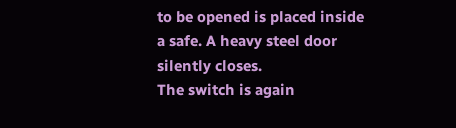to be opened is placed inside a safe. A heavy steel door silently closes.
The switch is again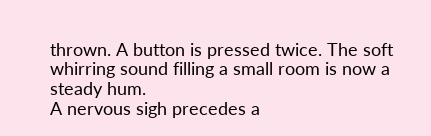thrown. A button is pressed twice. The soft whirring sound filling a small room is now a steady hum.
A nervous sigh precedes a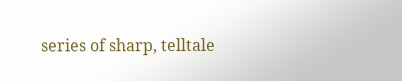series of sharp, telltale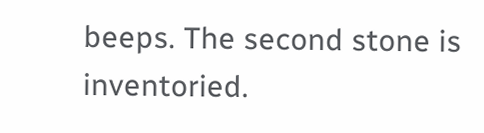beeps. The second stone is inventoried.